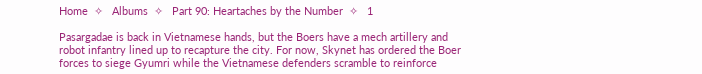Home  ✧   Albums  ✧   Part 90: Heartaches by the Number  ✧   1

Pasargadae is back in Vietnamese hands, but the Boers have a mech artillery and robot infantry lined up to recapture the city. For now, Skynet has ordered the Boer forces to siege Gyumri while the Vietnamese defenders scramble to reinforce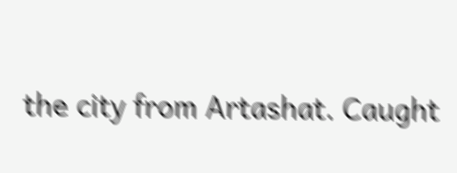the city from Artashat. Caught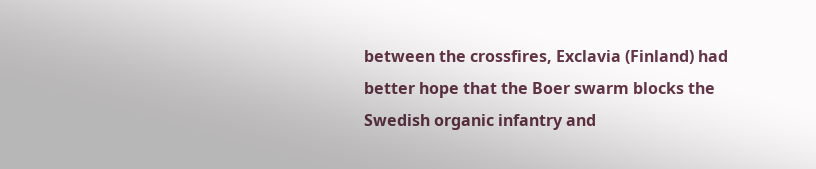between the crossfires, Exclavia (Finland) had better hope that the Boer swarm blocks the Swedish organic infantry and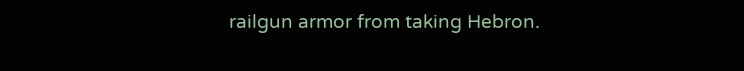railgun armor from taking Hebron.